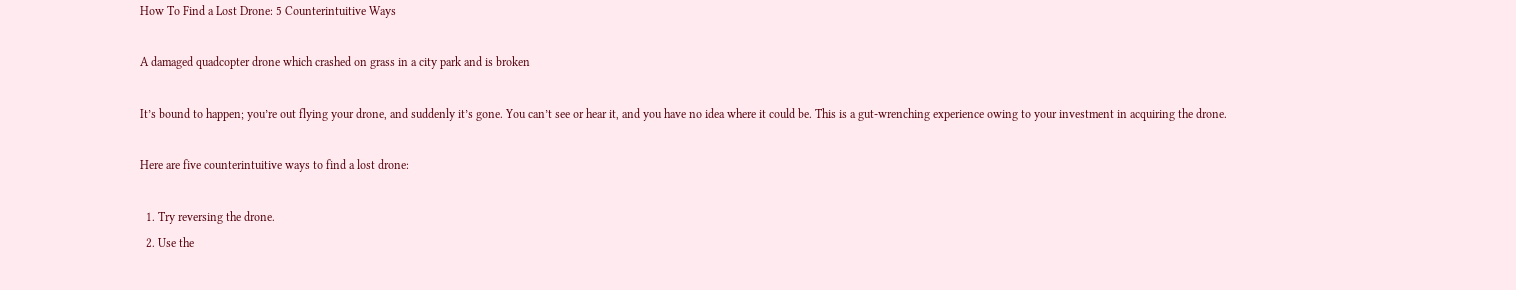How To Find a Lost Drone: 5 Counterintuitive Ways

A damaged quadcopter drone which crashed on grass in a city park and is broken

It’s bound to happen; you’re out flying your drone, and suddenly it’s gone. You can’t see or hear it, and you have no idea where it could be. This is a gut-wrenching experience owing to your investment in acquiring the drone.

Here are five counterintuitive ways to find a lost drone:

  1. Try reversing the drone.
  2. Use the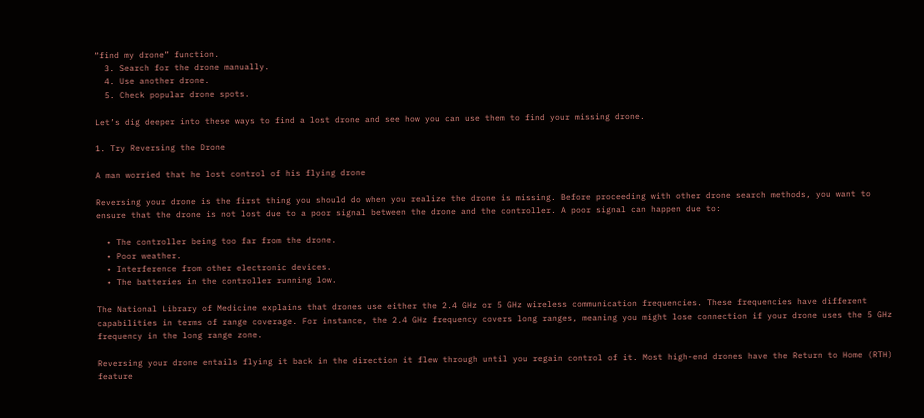“find my drone” function.
  3. Search for the drone manually.
  4. Use another drone.
  5. Check popular drone spots.

Let’s dig deeper into these ways to find a lost drone and see how you can use them to find your missing drone.

1. Try Reversing the Drone

A man worried that he lost control of his flying drone

Reversing your drone is the first thing you should do when you realize the drone is missing. Before proceeding with other drone search methods, you want to ensure that the drone is not lost due to a poor signal between the drone and the controller. A poor signal can happen due to:

  • The controller being too far from the drone.
  • Poor weather.
  • Interference from other electronic devices.
  • The batteries in the controller running low.

The National Library of Medicine explains that drones use either the 2.4 GHz or 5 GHz wireless communication frequencies. These frequencies have different capabilities in terms of range coverage. For instance, the 2.4 GHz frequency covers long ranges, meaning you might lose connection if your drone uses the 5 GHz frequency in the long range zone.

Reversing your drone entails flying it back in the direction it flew through until you regain control of it. Most high-end drones have the Return to Home (RTH) feature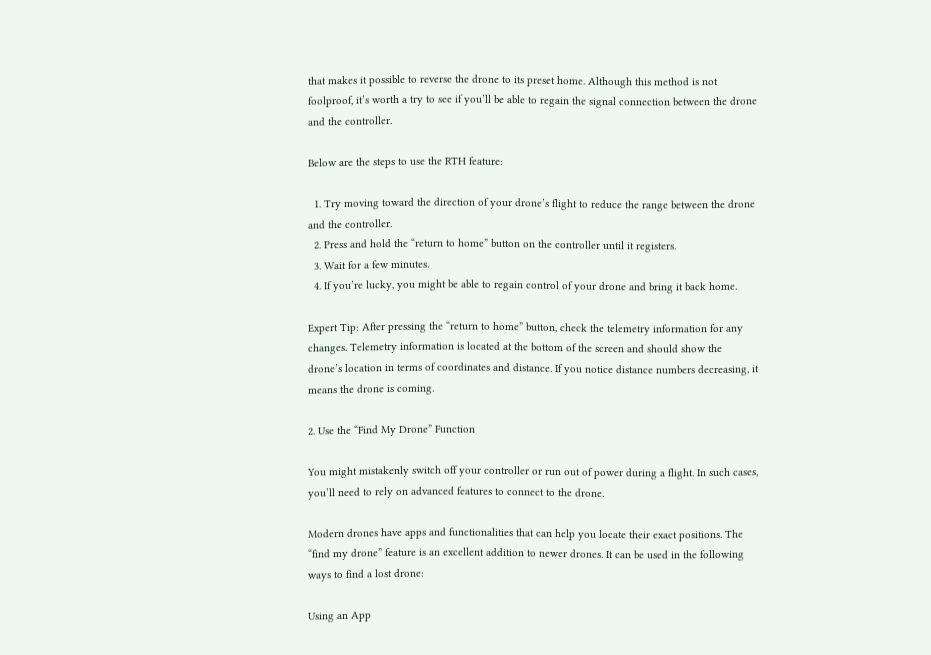that makes it possible to reverse the drone to its preset home. Although this method is not foolproof, it’s worth a try to see if you’ll be able to regain the signal connection between the drone and the controller.

Below are the steps to use the RTH feature:

  1. Try moving toward the direction of your drone’s flight to reduce the range between the drone and the controller.
  2. Press and hold the “return to home” button on the controller until it registers.
  3. Wait for a few minutes.
  4. If you’re lucky, you might be able to regain control of your drone and bring it back home.

Expert Tip: After pressing the “return to home” button, check the telemetry information for any changes. Telemetry information is located at the bottom of the screen and should show the drone’s location in terms of coordinates and distance. If you notice distance numbers decreasing, it means the drone is coming.

2. Use the “Find My Drone” Function

You might mistakenly switch off your controller or run out of power during a flight. In such cases, you’ll need to rely on advanced features to connect to the drone.

Modern drones have apps and functionalities that can help you locate their exact positions. The “find my drone” feature is an excellent addition to newer drones. It can be used in the following ways to find a lost drone:

Using an App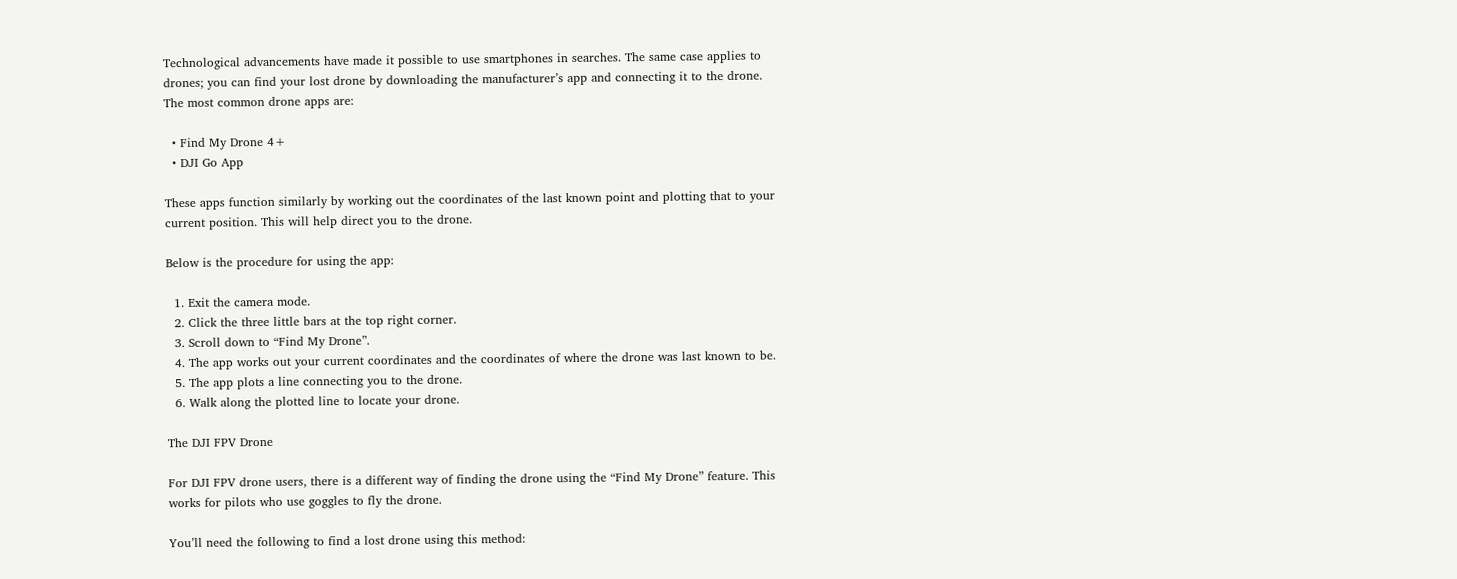Technological advancements have made it possible to use smartphones in searches. The same case applies to drones; you can find your lost drone by downloading the manufacturer’s app and connecting it to the drone. The most common drone apps are:

  • Find My Drone 4+
  • DJI Go App

These apps function similarly by working out the coordinates of the last known point and plotting that to your current position. This will help direct you to the drone.

Below is the procedure for using the app:

  1. Exit the camera mode.
  2. Click the three little bars at the top right corner.
  3. Scroll down to “Find My Drone”.
  4. The app works out your current coordinates and the coordinates of where the drone was last known to be.
  5. The app plots a line connecting you to the drone.
  6. Walk along the plotted line to locate your drone.

The DJI FPV Drone

For DJI FPV drone users, there is a different way of finding the drone using the “Find My Drone” feature. This works for pilots who use goggles to fly the drone.

You’ll need the following to find a lost drone using this method: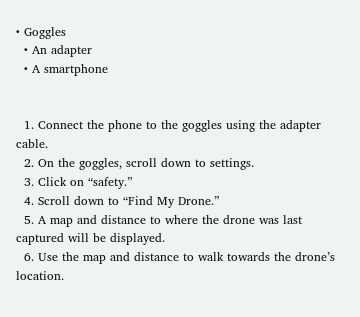• Goggles
  • An adapter
  • A smartphone


  1. Connect the phone to the goggles using the adapter cable.
  2. On the goggles, scroll down to settings.
  3. Click on “safety.”
  4. Scroll down to “Find My Drone.”
  5. A map and distance to where the drone was last captured will be displayed.
  6. Use the map and distance to walk towards the drone’s location.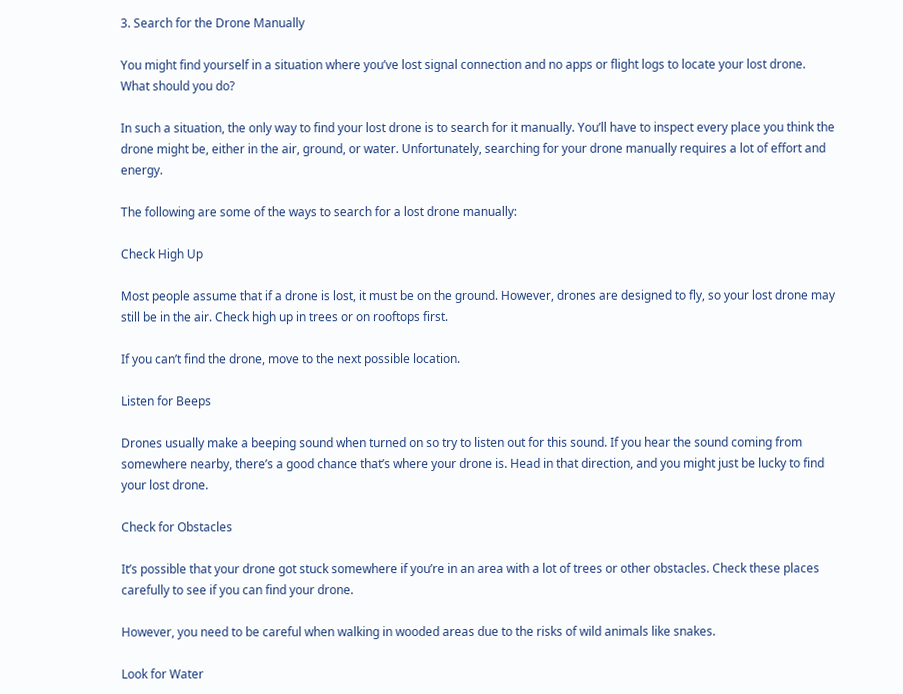3. Search for the Drone Manually

You might find yourself in a situation where you’ve lost signal connection and no apps or flight logs to locate your lost drone. What should you do?

In such a situation, the only way to find your lost drone is to search for it manually. You’ll have to inspect every place you think the drone might be, either in the air, ground, or water. Unfortunately, searching for your drone manually requires a lot of effort and energy.

The following are some of the ways to search for a lost drone manually:

Check High Up

Most people assume that if a drone is lost, it must be on the ground. However, drones are designed to fly, so your lost drone may still be in the air. Check high up in trees or on rooftops first.

If you can’t find the drone, move to the next possible location.

Listen for Beeps

Drones usually make a beeping sound when turned on so try to listen out for this sound. If you hear the sound coming from somewhere nearby, there’s a good chance that’s where your drone is. Head in that direction, and you might just be lucky to find your lost drone.

Check for Obstacles

It’s possible that your drone got stuck somewhere if you’re in an area with a lot of trees or other obstacles. Check these places carefully to see if you can find your drone.

However, you need to be careful when walking in wooded areas due to the risks of wild animals like snakes.

Look for Water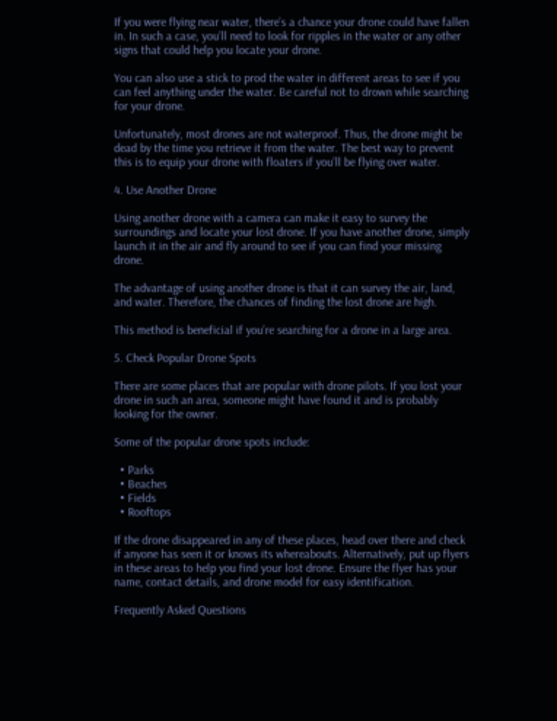If you were flying near water, there’s a chance your drone could have fallen in. In such a case, you’ll need to look for ripples in the water or any other signs that could help you locate your drone.

You can also use a stick to prod the water in different areas to see if you can feel anything under the water. Be careful not to drown while searching for your drone.

Unfortunately, most drones are not waterproof. Thus, the drone might be dead by the time you retrieve it from the water. The best way to prevent this is to equip your drone with floaters if you’ll be flying over water.

4. Use Another Drone

Using another drone with a camera can make it easy to survey the surroundings and locate your lost drone. If you have another drone, simply launch it in the air and fly around to see if you can find your missing drone.

The advantage of using another drone is that it can survey the air, land, and water. Therefore, the chances of finding the lost drone are high.

This method is beneficial if you’re searching for a drone in a large area.

5. Check Popular Drone Spots

There are some places that are popular with drone pilots. If you lost your drone in such an area, someone might have found it and is probably looking for the owner.

Some of the popular drone spots include:

  • Parks
  • Beaches
  • Fields
  • Rooftops

If the drone disappeared in any of these places, head over there and check if anyone has seen it or knows its whereabouts. Alternatively, put up flyers in these areas to help you find your lost drone. Ensure the flyer has your name, contact details, and drone model for easy identification.

Frequently Asked Questions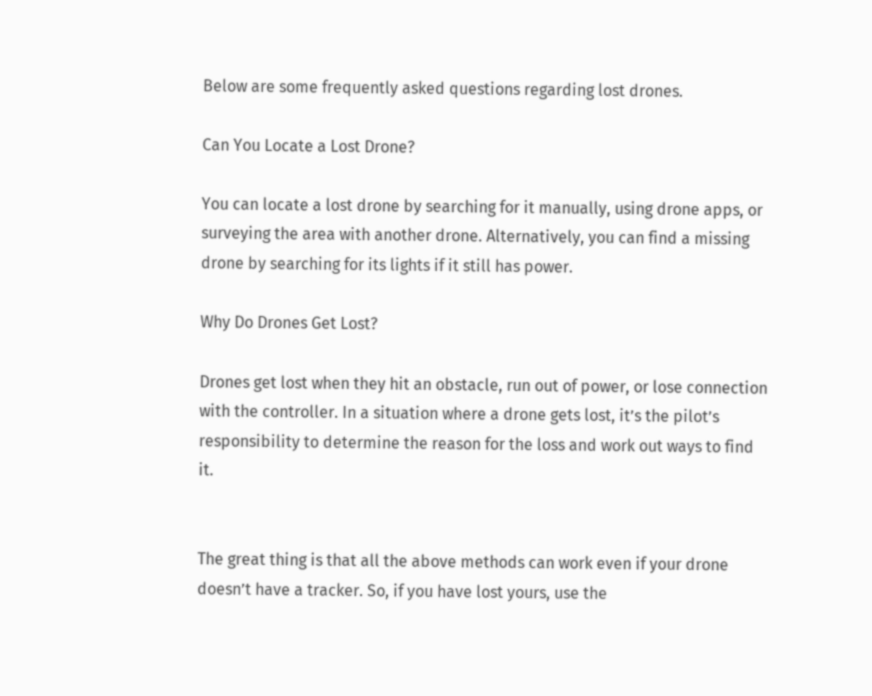Below are some frequently asked questions regarding lost drones.

Can You Locate a Lost Drone?

You can locate a lost drone by searching for it manually, using drone apps, or surveying the area with another drone. Alternatively, you can find a missing drone by searching for its lights if it still has power.

Why Do Drones Get Lost?

Drones get lost when they hit an obstacle, run out of power, or lose connection with the controller. In a situation where a drone gets lost, it’s the pilot’s responsibility to determine the reason for the loss and work out ways to find it.


The great thing is that all the above methods can work even if your drone doesn’t have a tracker. So, if you have lost yours, use the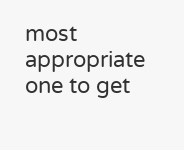most appropriate one to get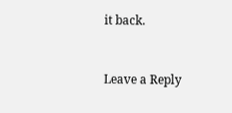it back.


Leave a Reply